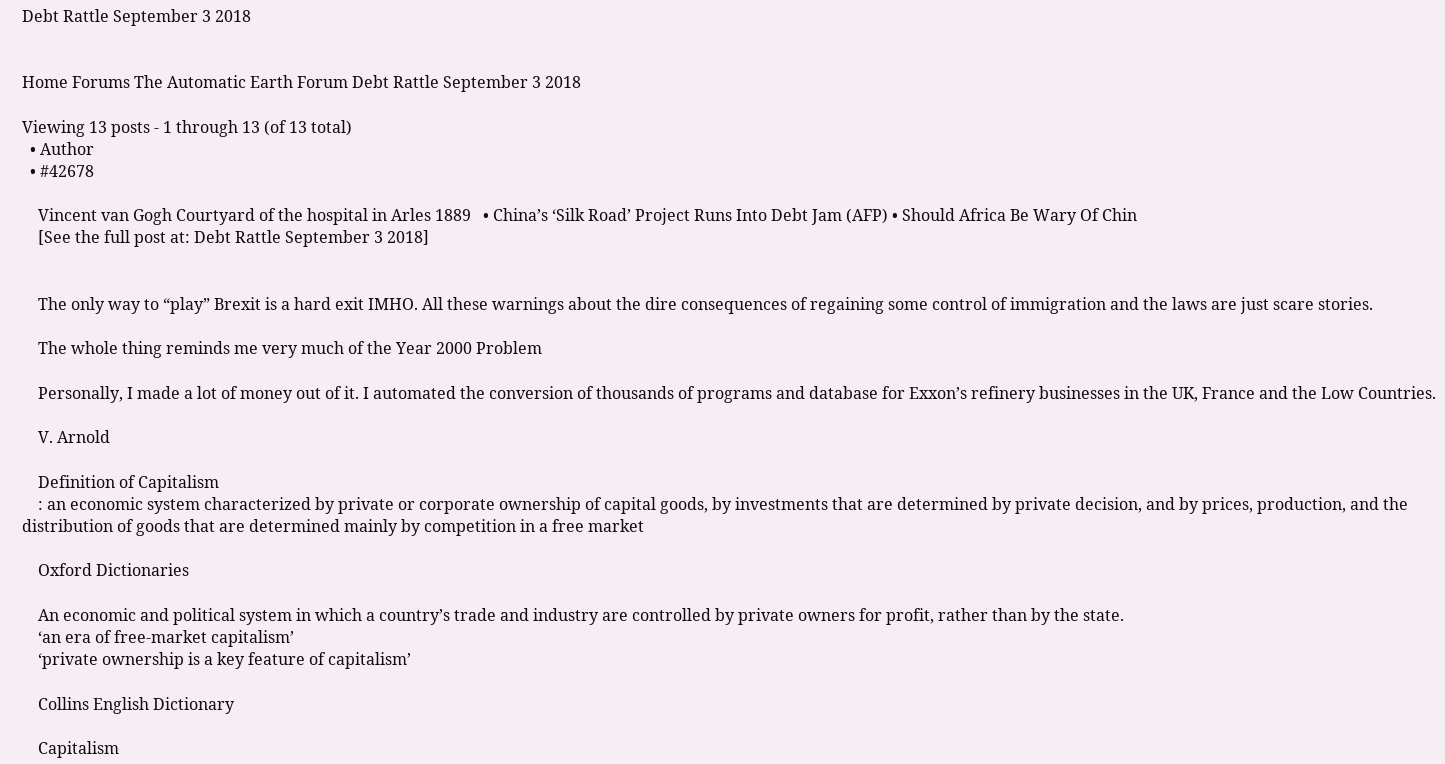Debt Rattle September 3 2018


Home Forums The Automatic Earth Forum Debt Rattle September 3 2018

Viewing 13 posts - 1 through 13 (of 13 total)
  • Author
  • #42678

    Vincent van Gogh Courtyard of the hospital in Arles 1889   • China’s ‘Silk Road’ Project Runs Into Debt Jam (AFP) • Should Africa Be Wary Of Chin
    [See the full post at: Debt Rattle September 3 2018]


    The only way to “play” Brexit is a hard exit IMHO. All these warnings about the dire consequences of regaining some control of immigration and the laws are just scare stories.

    The whole thing reminds me very much of the Year 2000 Problem

    Personally, I made a lot of money out of it. I automated the conversion of thousands of programs and database for Exxon’s refinery businesses in the UK, France and the Low Countries.

    V. Arnold

    Definition of Capitalism
    : an economic system characterized by private or corporate ownership of capital goods, by investments that are determined by private decision, and by prices, production, and the distribution of goods that are determined mainly by competition in a free market

    Oxford Dictionaries

    An economic and political system in which a country’s trade and industry are controlled by private owners for profit, rather than by the state.
    ‘an era of free-market capitalism’
    ‘private ownership is a key feature of capitalism’

    Collins English Dictionary

    Capitalism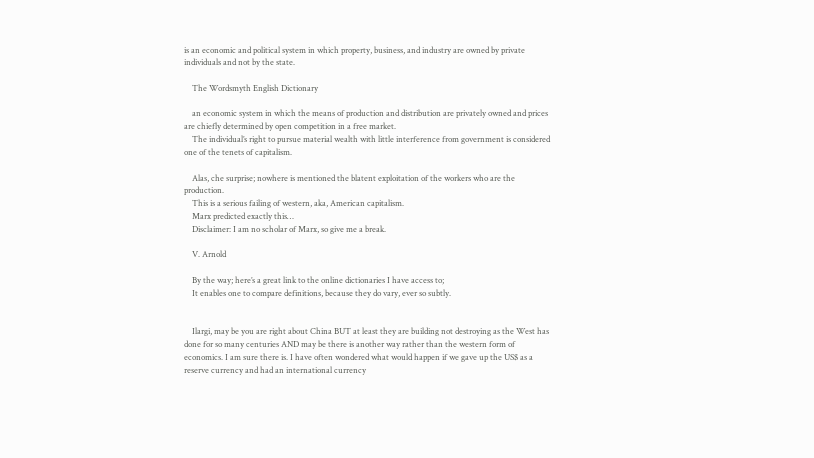is an economic and political system in which property, business, and industry are owned by private individuals and not by the state.

    The Wordsmyth English Dictionary

    an economic system in which the means of production and distribution are privately owned and prices are chiefly determined by open competition in a free market.
    The individual’s right to pursue material wealth with little interference from government is considered one of the tenets of capitalism.

    Alas, che surprise; nowhere is mentioned the blatent exploitation of the workers who are the production.
    This is a serious failing of western, aka, American capitalism.
    Marx predicted exactly this…
    Disclaimer: I am no scholar of Marx, so give me a break.

    V. Arnold

    By the way; here’s a great link to the online dictionaries I have access to;
    It enables one to compare definitions, because they do vary, ever so subtly.


    Ilargi, may be you are right about China BUT at least they are building not destroying as the West has done for so many centuries AND may be there is another way rather than the western form of economics. I am sure there is. I have often wondered what would happen if we gave up the US$ as a reserve currency and had an international currency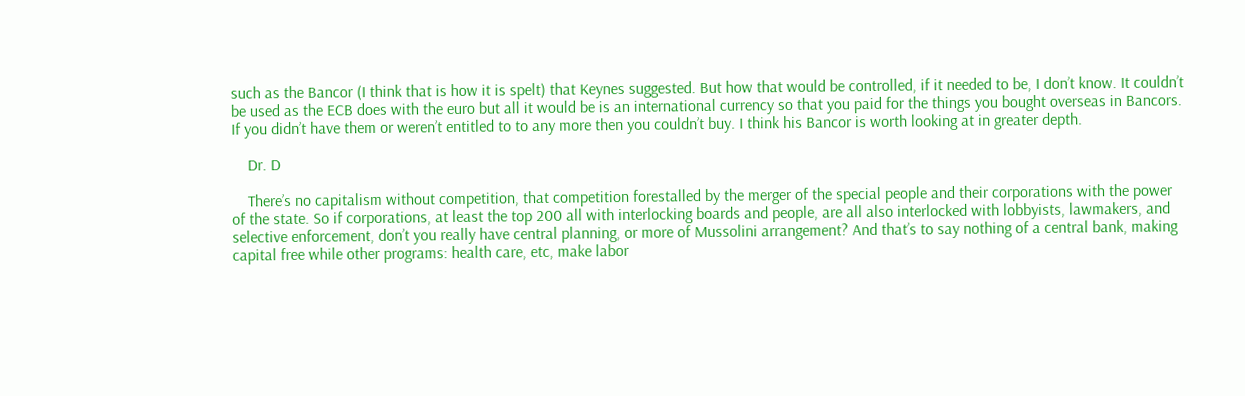such as the Bancor (I think that is how it is spelt) that Keynes suggested. But how that would be controlled, if it needed to be, I don’t know. It couldn’t be used as the ECB does with the euro but all it would be is an international currency so that you paid for the things you bought overseas in Bancors. If you didn’t have them or weren’t entitled to to any more then you couldn’t buy. I think his Bancor is worth looking at in greater depth.

    Dr. D

    There’s no capitalism without competition, that competition forestalled by the merger of the special people and their corporations with the power of the state. So if corporations, at least the top 200 all with interlocking boards and people, are all also interlocked with lobbyists, lawmakers, and selective enforcement, don’t you really have central planning, or more of Mussolini arrangement? And that’s to say nothing of a central bank, making capital free while other programs: health care, etc, make labor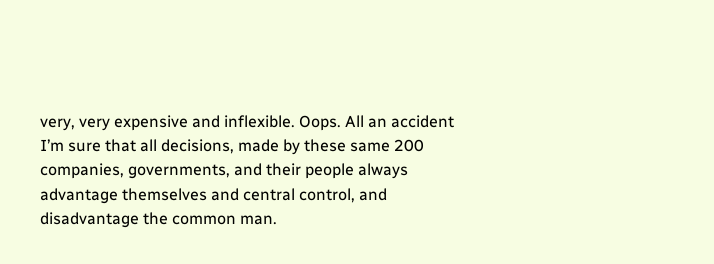very, very expensive and inflexible. Oops. All an accident I’m sure that all decisions, made by these same 200 companies, governments, and their people always advantage themselves and central control, and disadvantage the common man.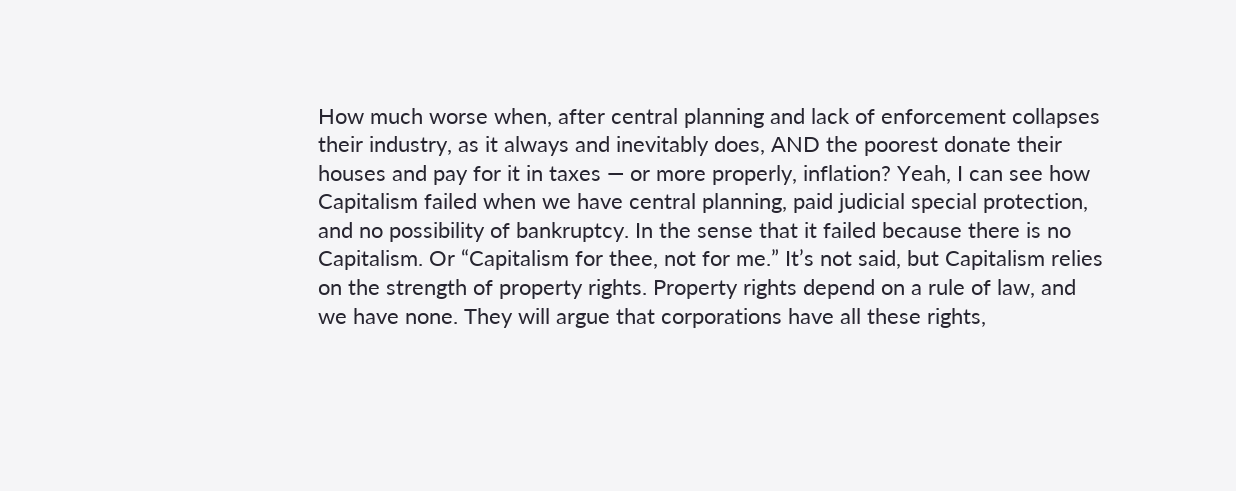How much worse when, after central planning and lack of enforcement collapses their industry, as it always and inevitably does, AND the poorest donate their houses and pay for it in taxes — or more properly, inflation? Yeah, I can see how Capitalism failed when we have central planning, paid judicial special protection, and no possibility of bankruptcy. In the sense that it failed because there is no Capitalism. Or “Capitalism for thee, not for me.” It’s not said, but Capitalism relies on the strength of property rights. Property rights depend on a rule of law, and we have none. They will argue that corporations have all these rights,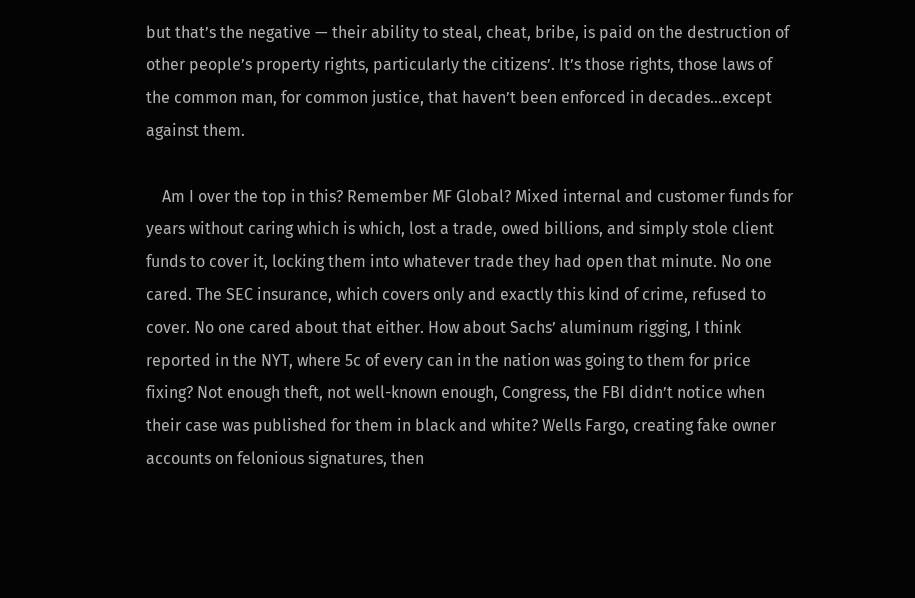but that’s the negative — their ability to steal, cheat, bribe, is paid on the destruction of other people’s property rights, particularly the citizens’. It’s those rights, those laws of the common man, for common justice, that haven’t been enforced in decades…except against them.

    Am I over the top in this? Remember MF Global? Mixed internal and customer funds for years without caring which is which, lost a trade, owed billions, and simply stole client funds to cover it, locking them into whatever trade they had open that minute. No one cared. The SEC insurance, which covers only and exactly this kind of crime, refused to cover. No one cared about that either. How about Sachs’ aluminum rigging, I think reported in the NYT, where 5c of every can in the nation was going to them for price fixing? Not enough theft, not well-known enough, Congress, the FBI didn’t notice when their case was published for them in black and white? Wells Fargo, creating fake owner accounts on felonious signatures, then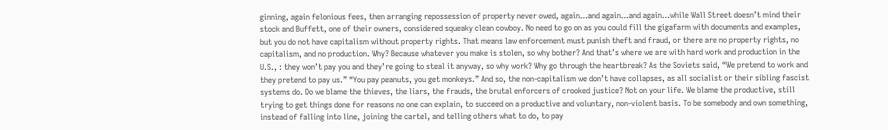ginning, again felonious fees, then arranging repossession of property never owed, again…and again…and again…while Wall Street doesn’t mind their stock and Buffett, one of their owners, considered squeaky clean cowboy. No need to go on as you could fill the gigafarm with documents and examples, but you do not have capitalism without property rights. That means law enforcement must punish theft and fraud, or there are no property rights, no capitalism, and no production. Why? Because whatever you make is stolen, so why bother? And that’s where we are with hard work and production in the U.S., : they won’t pay you and they’re going to steal it anyway, so why work? Why go through the heartbreak? As the Soviets said, “We pretend to work and they pretend to pay us.” “You pay peanuts, you get monkeys.” And so, the non-capitalism we don’t have collapses, as all socialist or their sibling fascist systems do. Do we blame the thieves, the liars, the frauds, the brutal enforcers of crooked justice? Not on your life. We blame the productive, still trying to get things done for reasons no one can explain, to succeed on a productive and voluntary, non-violent basis. To be somebody and own something, instead of falling into line, joining the cartel, and telling others what to do, to pay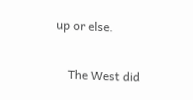up or else.

    The West did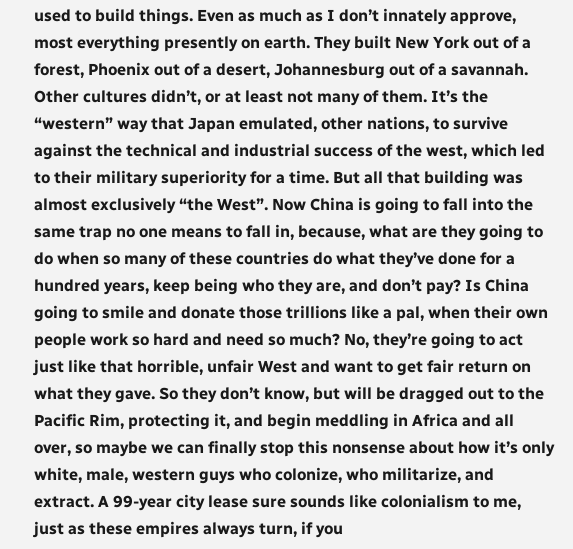used to build things. Even as much as I don’t innately approve, most everything presently on earth. They built New York out of a forest, Phoenix out of a desert, Johannesburg out of a savannah. Other cultures didn’t, or at least not many of them. It’s the “western” way that Japan emulated, other nations, to survive against the technical and industrial success of the west, which led to their military superiority for a time. But all that building was almost exclusively “the West”. Now China is going to fall into the same trap no one means to fall in, because, what are they going to do when so many of these countries do what they’ve done for a hundred years, keep being who they are, and don’t pay? Is China going to smile and donate those trillions like a pal, when their own people work so hard and need so much? No, they’re going to act just like that horrible, unfair West and want to get fair return on what they gave. So they don’t know, but will be dragged out to the Pacific Rim, protecting it, and begin meddling in Africa and all over, so maybe we can finally stop this nonsense about how it’s only white, male, western guys who colonize, who militarize, and extract. A 99-year city lease sure sounds like colonialism to me, just as these empires always turn, if you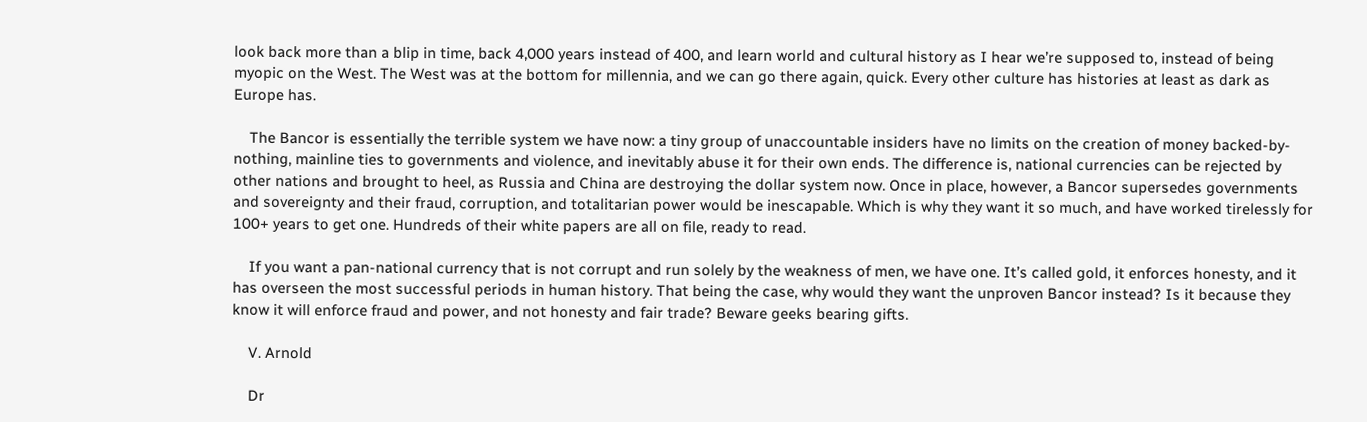look back more than a blip in time, back 4,000 years instead of 400, and learn world and cultural history as I hear we’re supposed to, instead of being myopic on the West. The West was at the bottom for millennia, and we can go there again, quick. Every other culture has histories at least as dark as Europe has.

    The Bancor is essentially the terrible system we have now: a tiny group of unaccountable insiders have no limits on the creation of money backed-by-nothing, mainline ties to governments and violence, and inevitably abuse it for their own ends. The difference is, national currencies can be rejected by other nations and brought to heel, as Russia and China are destroying the dollar system now. Once in place, however, a Bancor supersedes governments and sovereignty and their fraud, corruption, and totalitarian power would be inescapable. Which is why they want it so much, and have worked tirelessly for 100+ years to get one. Hundreds of their white papers are all on file, ready to read.

    If you want a pan-national currency that is not corrupt and run solely by the weakness of men, we have one. It’s called gold, it enforces honesty, and it has overseen the most successful periods in human history. That being the case, why would they want the unproven Bancor instead? Is it because they know it will enforce fraud and power, and not honesty and fair trade? Beware geeks bearing gifts.

    V. Arnold

    Dr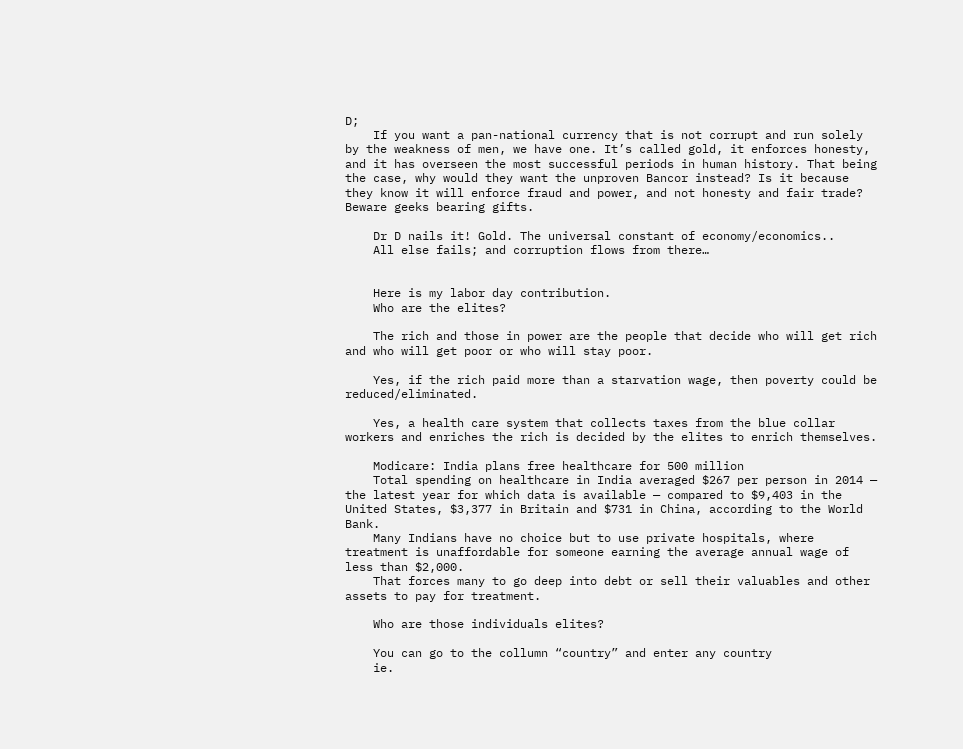D;
    If you want a pan-national currency that is not corrupt and run solely by the weakness of men, we have one. It’s called gold, it enforces honesty, and it has overseen the most successful periods in human history. That being the case, why would they want the unproven Bancor instead? Is it because they know it will enforce fraud and power, and not honesty and fair trade? Beware geeks bearing gifts.

    Dr D nails it! Gold. The universal constant of economy/economics..
    All else fails; and corruption flows from there…


    Here is my labor day contribution.
    Who are the elites?

    The rich and those in power are the people that decide who will get rich and who will get poor or who will stay poor.

    Yes, if the rich paid more than a starvation wage, then poverty could be reduced/eliminated.

    Yes, a health care system that collects taxes from the blue collar workers and enriches the rich is decided by the elites to enrich themselves.

    Modicare: India plans free healthcare for 500 million
    Total spending on healthcare in India averaged $267 per person in 2014 — the latest year for which data is available — compared to $9,403 in the United States, $3,377 in Britain and $731 in China, according to the World Bank.
    Many Indians have no choice but to use private hospitals, where treatment is unaffordable for someone earning the average annual wage of less than $2,000.
    That forces many to go deep into debt or sell their valuables and other assets to pay for treatment.

    Who are those individuals elites?

    You can go to the collumn “country” and enter any country
    ie.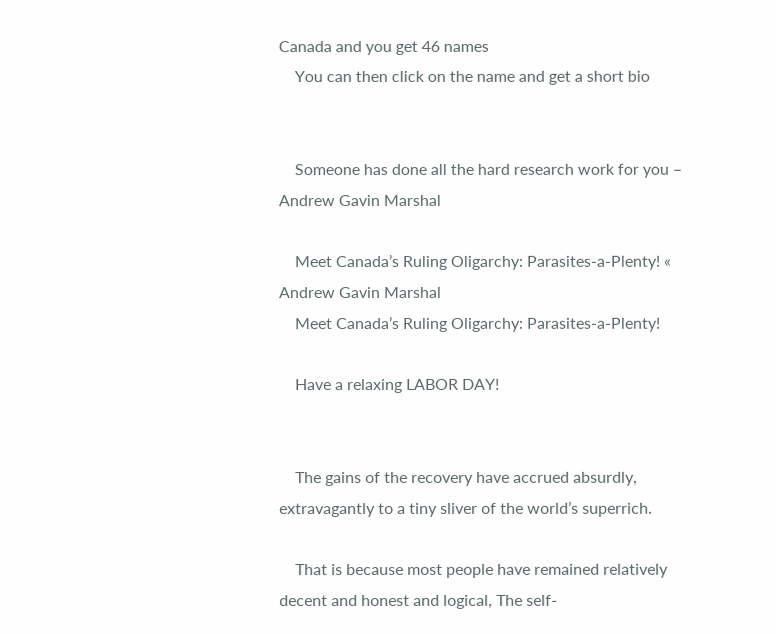Canada and you get 46 names
    You can then click on the name and get a short bio


    Someone has done all the hard research work for you – Andrew Gavin Marshal

    Meet Canada’s Ruling Oligarchy: Parasites-a-Plenty! « Andrew Gavin Marshal
    Meet Canada’s Ruling Oligarchy: Parasites-a-Plenty!

    Have a relaxing LABOR DAY!


    The gains of the recovery have accrued absurdly, extravagantly to a tiny sliver of the world’s superrich.

    That is because most people have remained relatively decent and honest and logical, The self-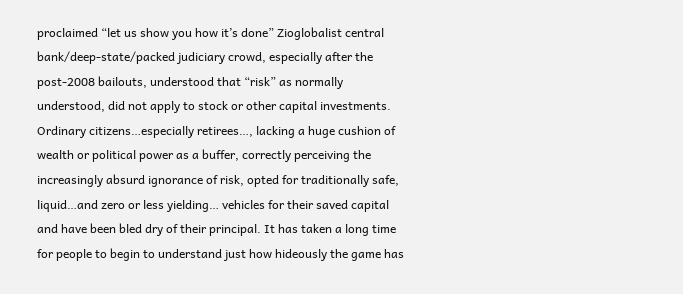proclaimed “let us show you how it’s done” Zioglobalist central bank/deep-state/packed judiciary crowd, especially after the post-2008 bailouts, understood that “risk” as normally understood, did not apply to stock or other capital investments. Ordinary citizens…especially retirees…, lacking a huge cushion of wealth or political power as a buffer, correctly perceiving the increasingly absurd ignorance of risk, opted for traditionally safe, liquid…and zero or less yielding… vehicles for their saved capital and have been bled dry of their principal. It has taken a long time for people to begin to understand just how hideously the game has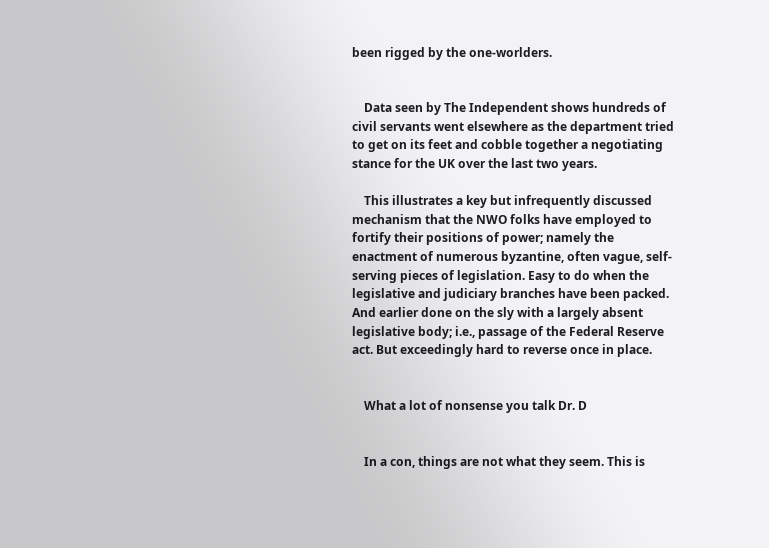been rigged by the one-worlders.


    Data seen by The Independent shows hundreds of civil servants went elsewhere as the department tried to get on its feet and cobble together a negotiating stance for the UK over the last two years.

    This illustrates a key but infrequently discussed mechanism that the NWO folks have employed to fortify their positions of power; namely the enactment of numerous byzantine, often vague, self-serving pieces of legislation. Easy to do when the legislative and judiciary branches have been packed. And earlier done on the sly with a largely absent legislative body; i.e., passage of the Federal Reserve act. But exceedingly hard to reverse once in place.


    What a lot of nonsense you talk Dr. D


    In a con, things are not what they seem. This is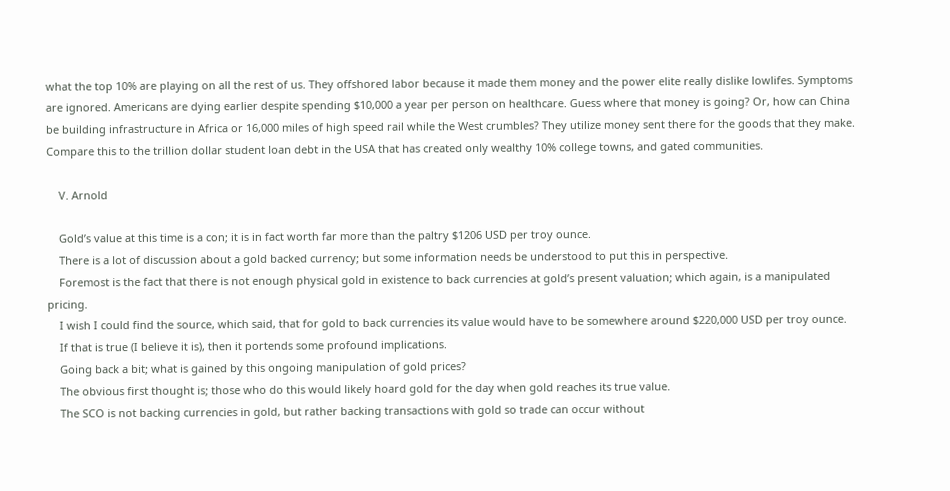what the top 10% are playing on all the rest of us. They offshored labor because it made them money and the power elite really dislike lowlifes. Symptoms are ignored. Americans are dying earlier despite spending $10,000 a year per person on healthcare. Guess where that money is going? Or, how can China be building infrastructure in Africa or 16,000 miles of high speed rail while the West crumbles? They utilize money sent there for the goods that they make. Compare this to the trillion dollar student loan debt in the USA that has created only wealthy 10% college towns, and gated communities.

    V. Arnold

    Gold’s value at this time is a con; it is in fact worth far more than the paltry $1206 USD per troy ounce.
    There is a lot of discussion about a gold backed currency; but some information needs be understood to put this in perspective.
    Foremost is the fact that there is not enough physical gold in existence to back currencies at gold’s present valuation; which again, is a manipulated pricing.
    I wish I could find the source, which said, that for gold to back currencies its value would have to be somewhere around $220,000 USD per troy ounce.
    If that is true (I believe it is), then it portends some profound implications.
    Going back a bit; what is gained by this ongoing manipulation of gold prices?
    The obvious first thought is; those who do this would likely hoard gold for the day when gold reaches its true value.
    The SCO is not backing currencies in gold, but rather backing transactions with gold so trade can occur without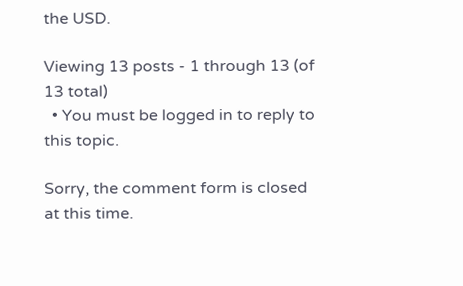the USD.

Viewing 13 posts - 1 through 13 (of 13 total)
  • You must be logged in to reply to this topic.

Sorry, the comment form is closed at this time.